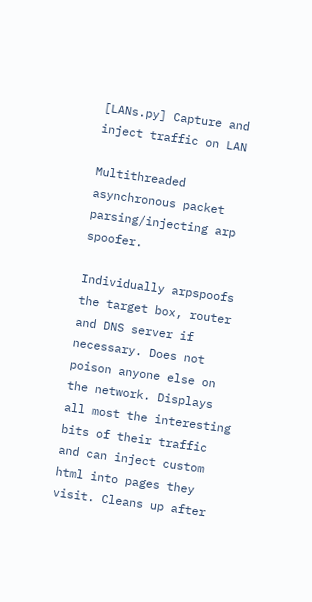[LANs.py] Capture and inject traffic on LAN

Multithreaded asynchronous packet parsing/injecting arp spoofer.

Individually arpspoofs the target box, router and DNS server if necessary. Does not poison anyone else on the network. Displays all most the interesting bits of their traffic and can inject custom html into pages they visit. Cleans up after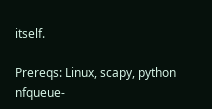itself.

Prereqs: Linux, scapy, python nfqueue-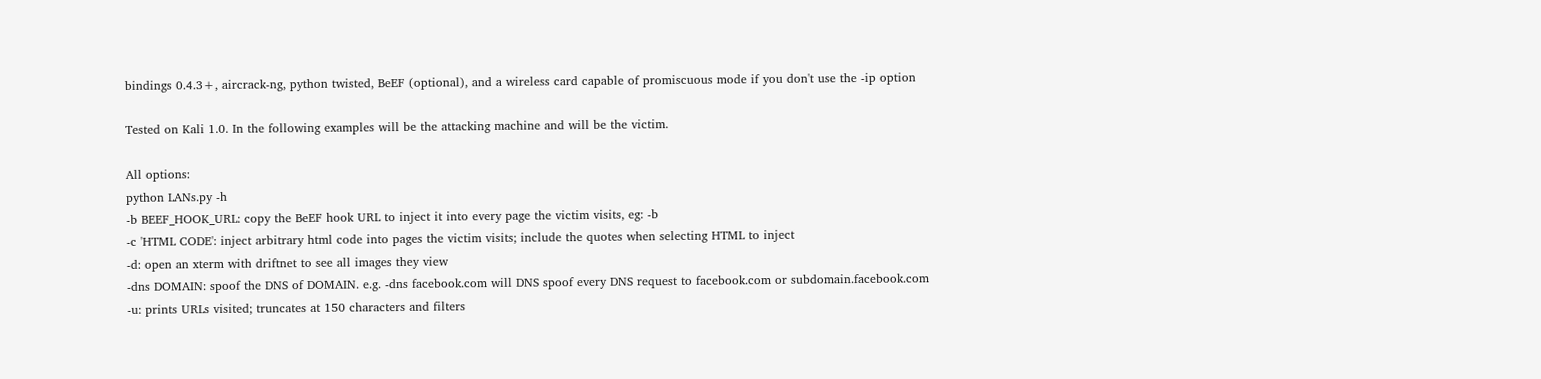bindings 0.4.3+, aircrack-ng, python twisted, BeEF (optional), and a wireless card capable of promiscuous mode if you don't use the -ip option

Tested on Kali 1.0. In the following examples will be the attacking machine and will be the victim.

All options:
python LANs.py -h
-b BEEF_HOOK_URL: copy the BeEF hook URL to inject it into every page the victim visits, eg: -b
-c 'HTML CODE': inject arbitrary html code into pages the victim visits; include the quotes when selecting HTML to inject
-d: open an xterm with driftnet to see all images they view
-dns DOMAIN: spoof the DNS of DOMAIN. e.g. -dns facebook.com will DNS spoof every DNS request to facebook.com or subdomain.facebook.com
-u: prints URLs visited; truncates at 150 characters and filters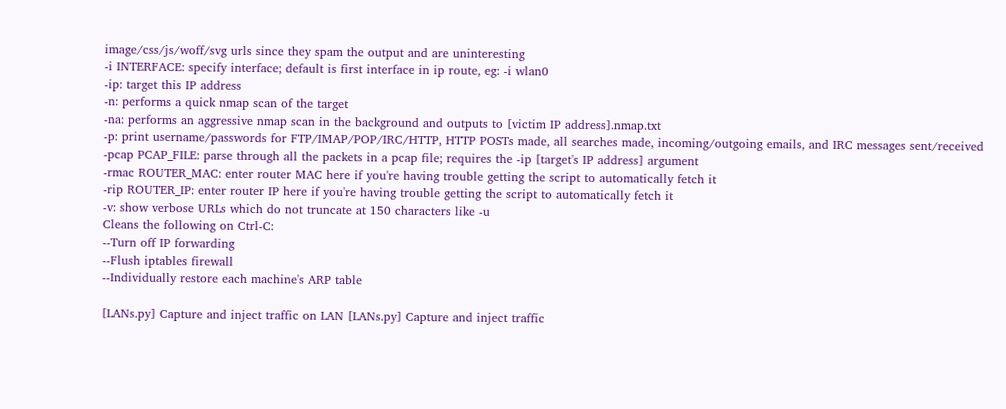image/css/js/woff/svg urls since they spam the output and are uninteresting
-i INTERFACE: specify interface; default is first interface in ip route, eg: -i wlan0
-ip: target this IP address
-n: performs a quick nmap scan of the target
-na: performs an aggressive nmap scan in the background and outputs to [victim IP address].nmap.txt
-p: print username/passwords for FTP/IMAP/POP/IRC/HTTP, HTTP POSTs made, all searches made, incoming/outgoing emails, and IRC messages sent/received
-pcap PCAP_FILE: parse through all the packets in a pcap file; requires the -ip [target's IP address] argument
-rmac ROUTER_MAC: enter router MAC here if you're having trouble getting the script to automatically fetch it
-rip ROUTER_IP: enter router IP here if you're having trouble getting the script to automatically fetch it
-v: show verbose URLs which do not truncate at 150 characters like -u
Cleans the following on Ctrl-C:
--Turn off IP forwarding
--Flush iptables firewall
--Individually restore each machine's ARP table

[LANs.py] Capture and inject traffic on LAN [LANs.py] Capture and inject traffic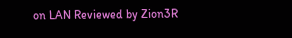on LAN Reviewed by Zion3R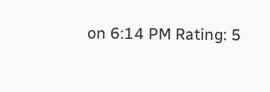on 6:14 PM Rating: 5